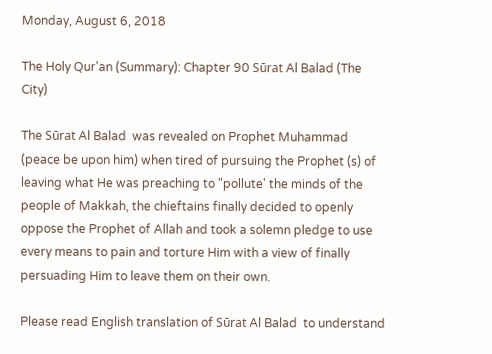Monday, August 6, 2018

The Holy Qur'an (Summary): Chapter 90 Sūrat Al Balad (The City)

The Sūrat Al Balad  was revealed on Prophet Muhammad (peace be upon him) when tired of pursuing the Prophet (s) of leaving what He was preaching to "pollute' the minds of the people of Makkah, the chieftains finally decided to openly oppose the Prophet of Allah and took a solemn pledge to use every means to pain and torture Him with a view of finally persuading Him to leave them on their own.

Please read English translation of Sūrat Al Balad  to understand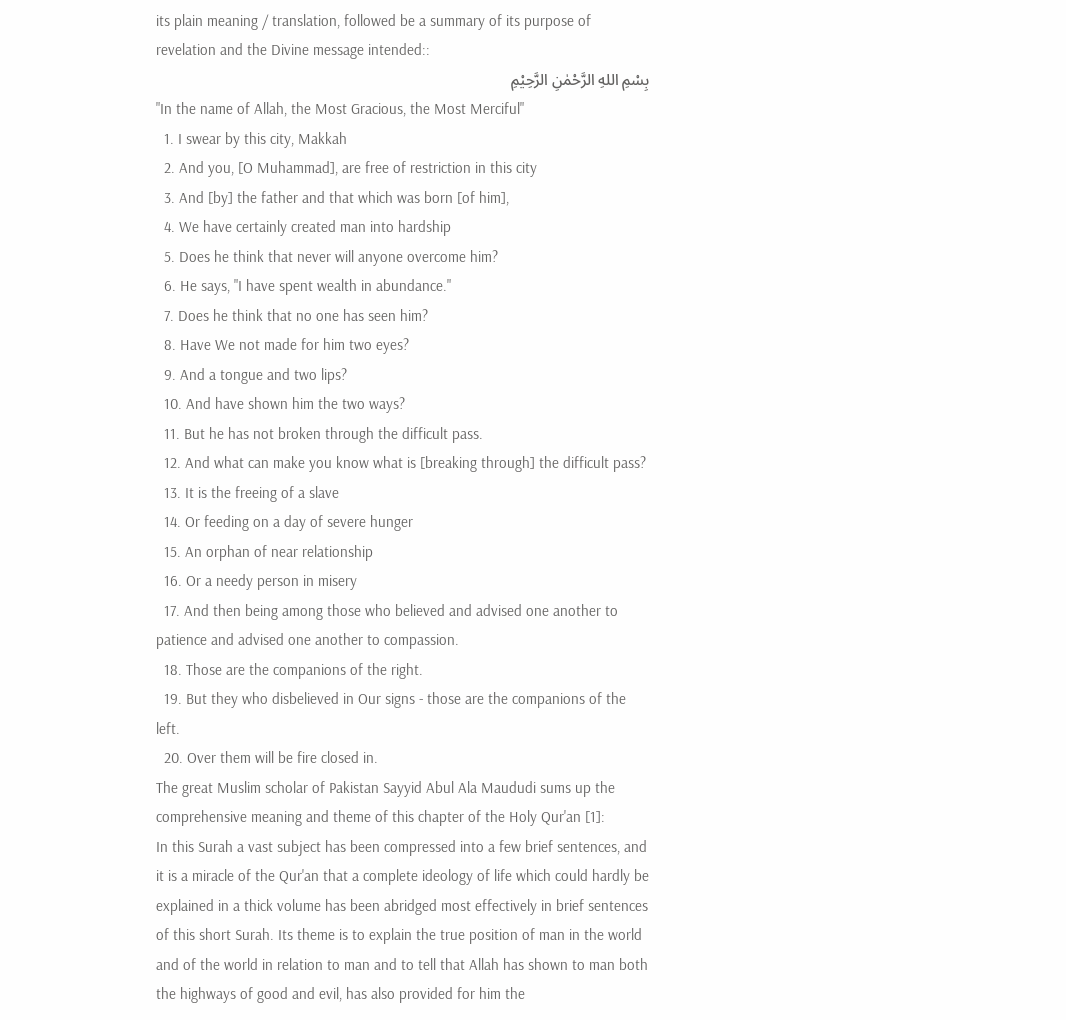its plain meaning / translation, followed be a summary of its purpose of revelation and the Divine message intended::
بِسْمِ اللهِ الرَّحْمٰنِ الرَّحِيْمِ
"In the name of Allah, the Most Gracious, the Most Merciful"
  1. I swear by this city, Makkah
  2. And you, [O Muhammad], are free of restriction in this city
  3. And [by] the father and that which was born [of him],
  4. We have certainly created man into hardship
  5. Does he think that never will anyone overcome him?
  6. He says, "I have spent wealth in abundance."
  7. Does he think that no one has seen him?
  8. Have We not made for him two eyes?
  9. And a tongue and two lips?
  10. And have shown him the two ways?
  11. But he has not broken through the difficult pass.
  12. And what can make you know what is [breaking through] the difficult pass?
  13. It is the freeing of a slave
  14. Or feeding on a day of severe hunger
  15. An orphan of near relationship
  16. Or a needy person in misery
  17. And then being among those who believed and advised one another to patience and advised one another to compassion.
  18. Those are the companions of the right.
  19. But they who disbelieved in Our signs - those are the companions of the left.
  20. Over them will be fire closed in.
The great Muslim scholar of Pakistan Sayyid Abul Ala Maududi sums up the comprehensive meaning and theme of this chapter of the Holy Qur'an [1]:
In this Surah a vast subject has been compressed into a few brief sentences, and it is a miracle of the Qur'an that a complete ideology of life which could hardly be explained in a thick volume has been abridged most effectively in brief sentences of this short Surah. Its theme is to explain the true position of man in the world and of the world in relation to man and to tell that Allah has shown to man both the highways of good and evil, has also provided for him the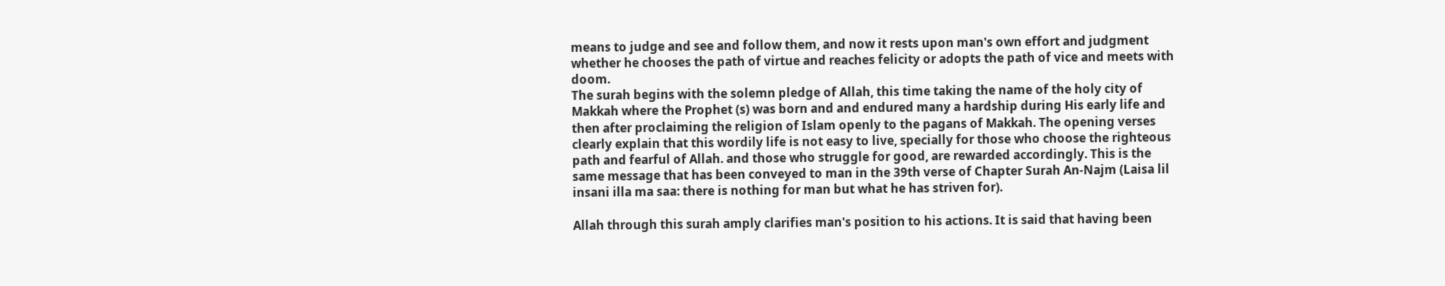means to judge and see and follow them, and now it rests upon man's own effort and judgment whether he chooses the path of virtue and reaches felicity or adopts the path of vice and meets with doom.
The surah begins with the solemn pledge of Allah, this time taking the name of the holy city of Makkah where the Prophet (s) was born and and endured many a hardship during His early life and then after proclaiming the religion of Islam openly to the pagans of Makkah. The opening verses clearly explain that this wordily life is not easy to live, specially for those who choose the righteous path and fearful of Allah. and those who struggle for good, are rewarded accordingly. This is the same message that has been conveyed to man in the 39th verse of Chapter Surah An-Najm (Laisa lil insani illa ma saa: there is nothing for man but what he has striven for).

Allah through this surah amply clarifies man's position to his actions. It is said that having been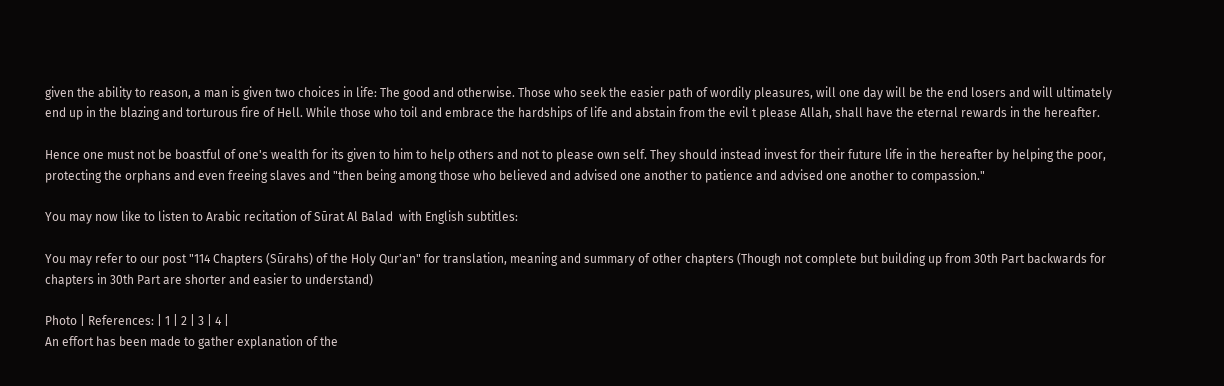given the ability to reason, a man is given two choices in life: The good and otherwise. Those who seek the easier path of wordily pleasures, will one day will be the end losers and will ultimately end up in the blazing and torturous fire of Hell. While those who toil and embrace the hardships of life and abstain from the evil t please Allah, shall have the eternal rewards in the hereafter.

Hence one must not be boastful of one's wealth for its given to him to help others and not to please own self. They should instead invest for their future life in the hereafter by helping the poor, protecting the orphans and even freeing slaves and "then being among those who believed and advised one another to patience and advised one another to compassion."

You may now like to listen to Arabic recitation of Sūrat Al Balad  with English subtitles:

You may refer to our post "114 Chapters (Sūrahs) of the Holy Qur'an" for translation, meaning and summary of other chapters (Though not complete but building up from 30th Part backwards for chapters in 30th Part are shorter and easier to understand)

Photo | References: | 1 | 2 | 3 | 4 |
An effort has been made to gather explanation of the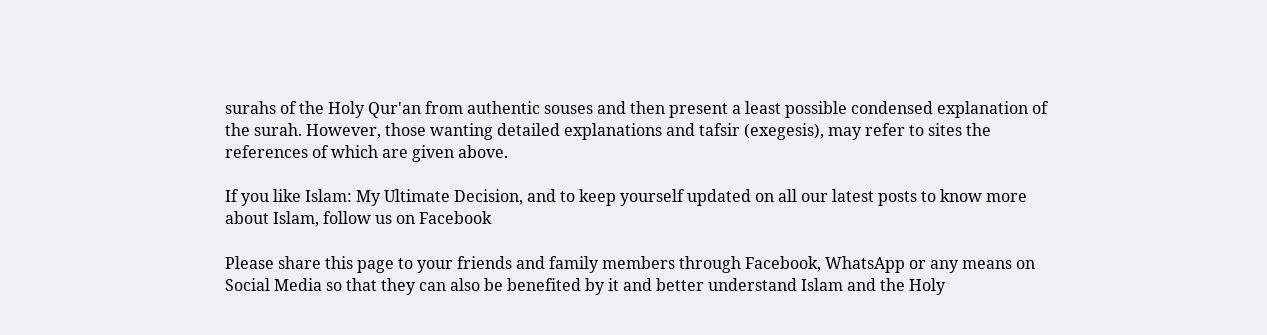surahs of the Holy Qur'an from authentic souses and then present a least possible condensed explanation of the surah. However, those wanting detailed explanations and tafsir (exegesis), may refer to sites the references of which are given above.

If you like Islam: My Ultimate Decision, and to keep yourself updated on all our latest posts to know more about Islam, follow us on Facebook

Please share this page to your friends and family members through Facebook, WhatsApp or any means on Social Media so that they can also be benefited by it and better understand Islam and the Holy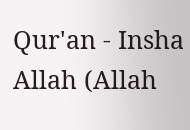Qur'an - Insha Allah (Allah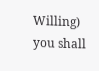Willing) you shall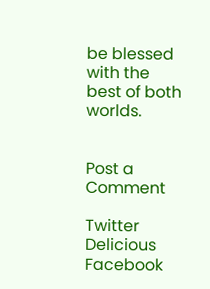be blessed with the best of both worlds.


Post a Comment

Twitter Delicious Facebook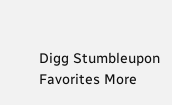Digg Stumbleupon Favorites More